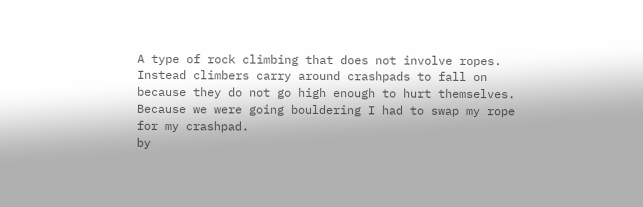A type of rock climbing that does not involve ropes. Instead climbers carry around crashpads to fall on because they do not go high enough to hurt themselves.
Because we were going bouldering I had to swap my rope for my crashpad.
by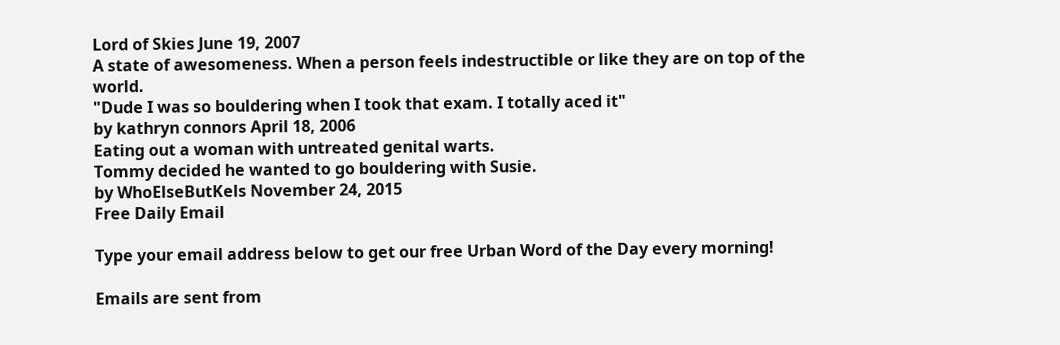Lord of Skies June 19, 2007
A state of awesomeness. When a person feels indestructible or like they are on top of the world.
"Dude I was so bouldering when I took that exam. I totally aced it"
by kathryn connors April 18, 2006
Eating out a woman with untreated genital warts.
Tommy decided he wanted to go bouldering with Susie.
by WhoElseButKels November 24, 2015
Free Daily Email

Type your email address below to get our free Urban Word of the Day every morning!

Emails are sent from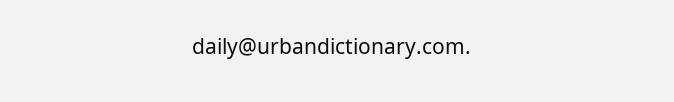daily@urbandictionary.com.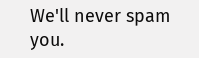We'll never spam you.